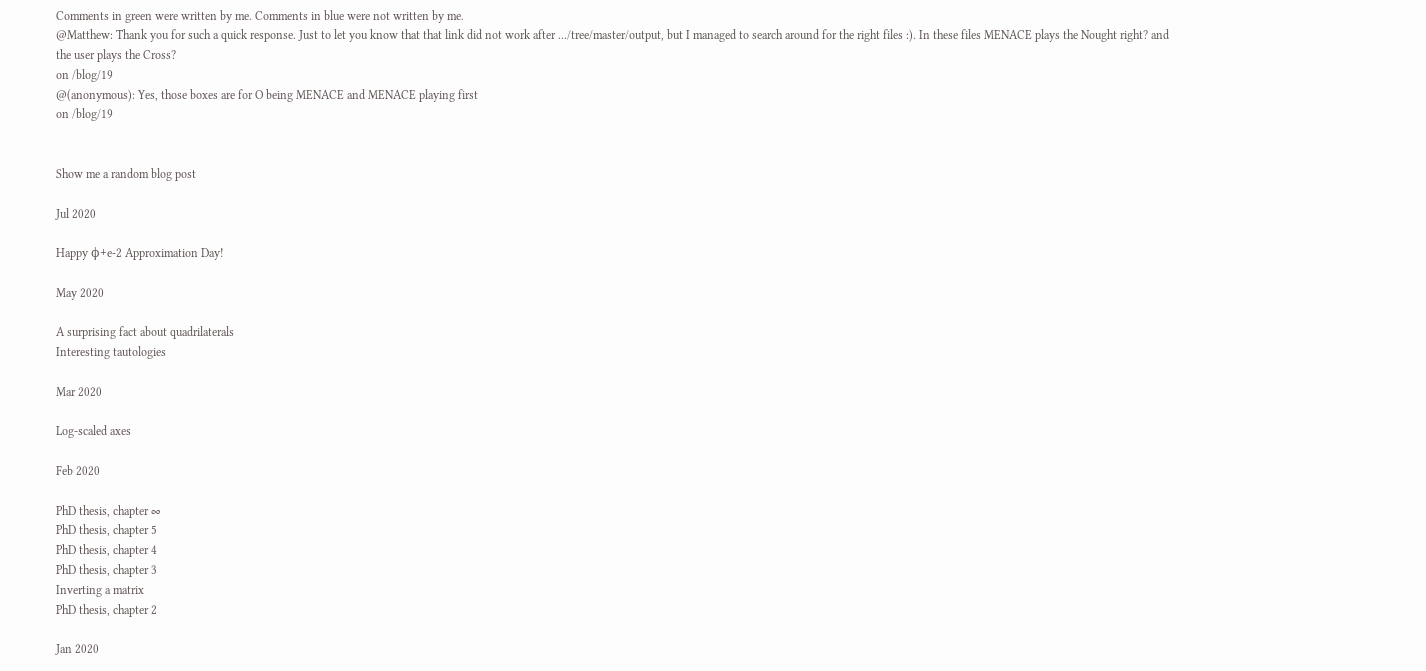Comments in green were written by me. Comments in blue were not written by me.
@Matthew: Thank you for such a quick response. Just to let you know that that link did not work after .../tree/master/output, but I managed to search around for the right files :). In these files MENACE plays the Nought right? and the user plays the Cross?
on /blog/19
@(anonymous): Yes, those boxes are for O being MENACE and MENACE playing first
on /blog/19


Show me a random blog post

Jul 2020

Happy ϕ+e-2 Approximation Day!

May 2020

A surprising fact about quadrilaterals
Interesting tautologies

Mar 2020

Log-scaled axes

Feb 2020

PhD thesis, chapter ∞
PhD thesis, chapter 5
PhD thesis, chapter 4
PhD thesis, chapter 3
Inverting a matrix
PhD thesis, chapter 2

Jan 2020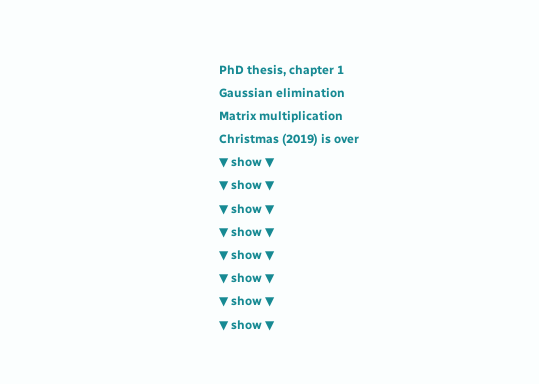PhD thesis, chapter 1
Gaussian elimination
Matrix multiplication
Christmas (2019) is over
▼ show ▼
▼ show ▼
▼ show ▼
▼ show ▼
▼ show ▼
▼ show ▼
▼ show ▼
▼ show ▼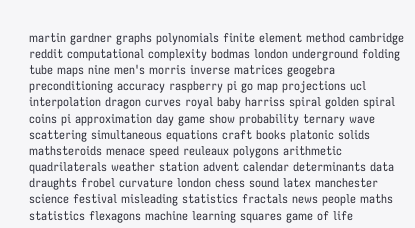martin gardner graphs polynomials finite element method cambridge reddit computational complexity bodmas london underground folding tube maps nine men's morris inverse matrices geogebra preconditioning accuracy raspberry pi go map projections ucl interpolation dragon curves royal baby harriss spiral golden spiral coins pi approximation day game show probability ternary wave scattering simultaneous equations craft books platonic solids mathsteroids menace speed reuleaux polygons arithmetic quadrilaterals weather station advent calendar determinants data draughts frobel curvature london chess sound latex manchester science festival misleading statistics fractals news people maths statistics flexagons machine learning squares game of life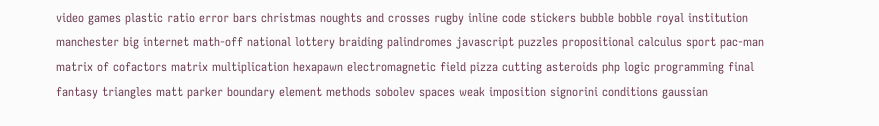video games plastic ratio error bars christmas noughts and crosses rugby inline code stickers bubble bobble royal institution manchester big internet math-off national lottery braiding palindromes javascript puzzles propositional calculus sport pac-man matrix of cofactors matrix multiplication hexapawn electromagnetic field pizza cutting asteroids php logic programming final fantasy triangles matt parker boundary element methods sobolev spaces weak imposition signorini conditions gaussian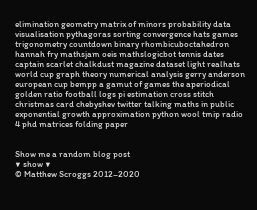elimination geometry matrix of minors probability data visualisation pythagoras sorting convergence hats games trigonometry countdown binary rhombicuboctahedron hannah fry mathsjam oeis mathslogicbot tennis dates captain scarlet chalkdust magazine dataset light realhats world cup graph theory numerical analysis gerry anderson european cup bempp a gamut of games the aperiodical golden ratio football logs pi estimation cross stitch christmas card chebyshev twitter talking maths in public exponential growth approximation python wool tmip radio 4 phd matrices folding paper


Show me a random blog post
▼ show ▼
© Matthew Scroggs 2012–2020